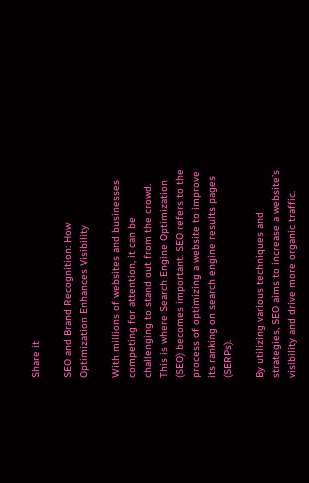Share it

SEO and Brand Recognition: How Optimization Enhances Visibility

With millions of websites and businesses competing for attention, it can be challenging to stand out from the crowd. This is where Search Engine Optimization (SEO) becomes important. SEO refers to the process of optimizing a website to improve its ranking on search engine results pages (SERPs).

By utilizing various techniques and strategies, SEO aims to increase a website’s visibility and drive more organic traffic.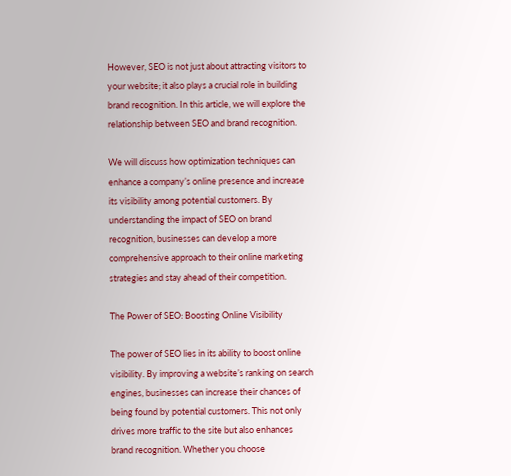However, SEO is not just about attracting visitors to your website; it also plays a crucial role in building brand recognition. In this article, we will explore the relationship between SEO and brand recognition.

We will discuss how optimization techniques can enhance a company’s online presence and increase its visibility among potential customers. By understanding the impact of SEO on brand recognition, businesses can develop a more comprehensive approach to their online marketing strategies and stay ahead of their competition.

The Power of SEO: Boosting Online Visibility

The power of SEO lies in its ability to boost online visibility. By improving a website’s ranking on search engines, businesses can increase their chances of being found by potential customers. This not only drives more traffic to the site but also enhances brand recognition. Whether you choose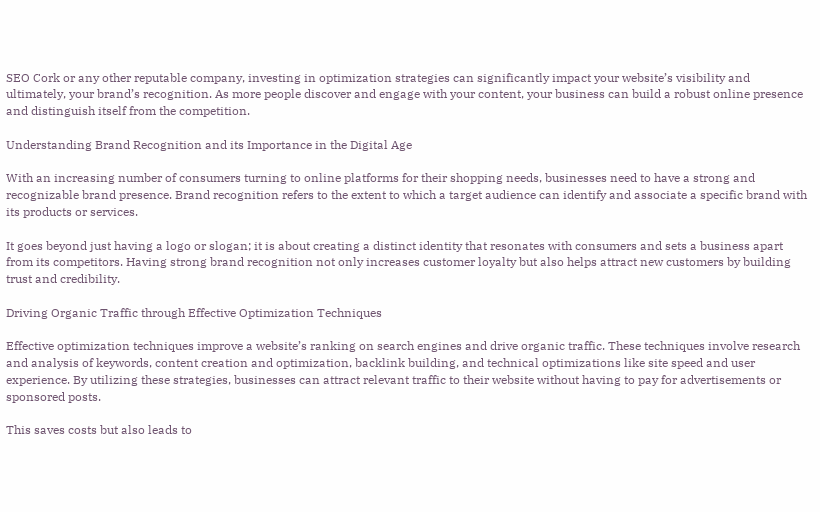SEO Cork or any other reputable company, investing in optimization strategies can significantly impact your website’s visibility and ultimately, your brand’s recognition. As more people discover and engage with your content, your business can build a robust online presence and distinguish itself from the competition.

Understanding Brand Recognition and its Importance in the Digital Age

With an increasing number of consumers turning to online platforms for their shopping needs, businesses need to have a strong and recognizable brand presence. Brand recognition refers to the extent to which a target audience can identify and associate a specific brand with its products or services.

It goes beyond just having a logo or slogan; it is about creating a distinct identity that resonates with consumers and sets a business apart from its competitors. Having strong brand recognition not only increases customer loyalty but also helps attract new customers by building trust and credibility.

Driving Organic Traffic through Effective Optimization Techniques

Effective optimization techniques improve a website’s ranking on search engines and drive organic traffic. These techniques involve research and analysis of keywords, content creation and optimization, backlink building, and technical optimizations like site speed and user experience. By utilizing these strategies, businesses can attract relevant traffic to their website without having to pay for advertisements or sponsored posts.

This saves costs but also leads to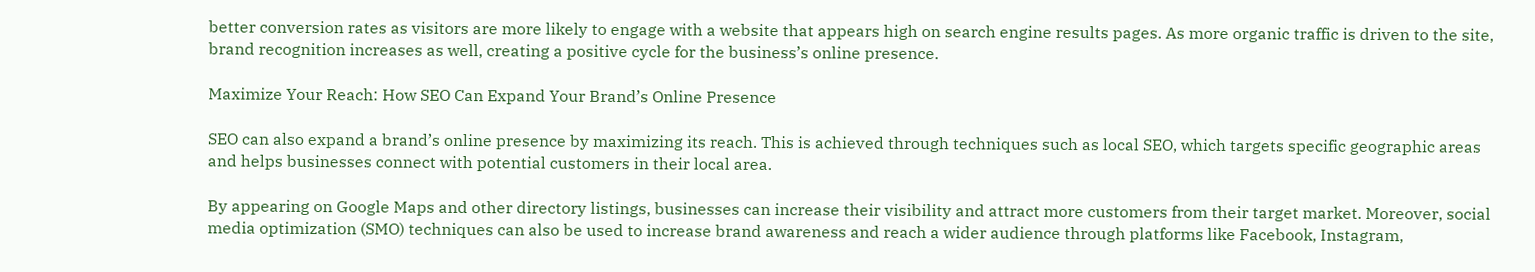better conversion rates as visitors are more likely to engage with a website that appears high on search engine results pages. As more organic traffic is driven to the site, brand recognition increases as well, creating a positive cycle for the business’s online presence.

Maximize Your Reach: How SEO Can Expand Your Brand’s Online Presence

SEO can also expand a brand’s online presence by maximizing its reach. This is achieved through techniques such as local SEO, which targets specific geographic areas and helps businesses connect with potential customers in their local area.

By appearing on Google Maps and other directory listings, businesses can increase their visibility and attract more customers from their target market. Moreover, social media optimization (SMO) techniques can also be used to increase brand awareness and reach a wider audience through platforms like Facebook, Instagram,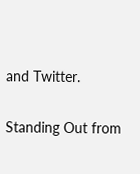and Twitter.

Standing Out from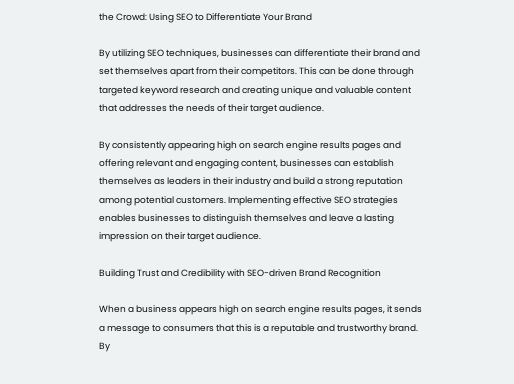the Crowd: Using SEO to Differentiate Your Brand

By utilizing SEO techniques, businesses can differentiate their brand and set themselves apart from their competitors. This can be done through targeted keyword research and creating unique and valuable content that addresses the needs of their target audience.

By consistently appearing high on search engine results pages and offering relevant and engaging content, businesses can establish themselves as leaders in their industry and build a strong reputation among potential customers. Implementing effective SEO strategies enables businesses to distinguish themselves and leave a lasting impression on their target audience.

Building Trust and Credibility with SEO-driven Brand Recognition

When a business appears high on search engine results pages, it sends a message to consumers that this is a reputable and trustworthy brand. By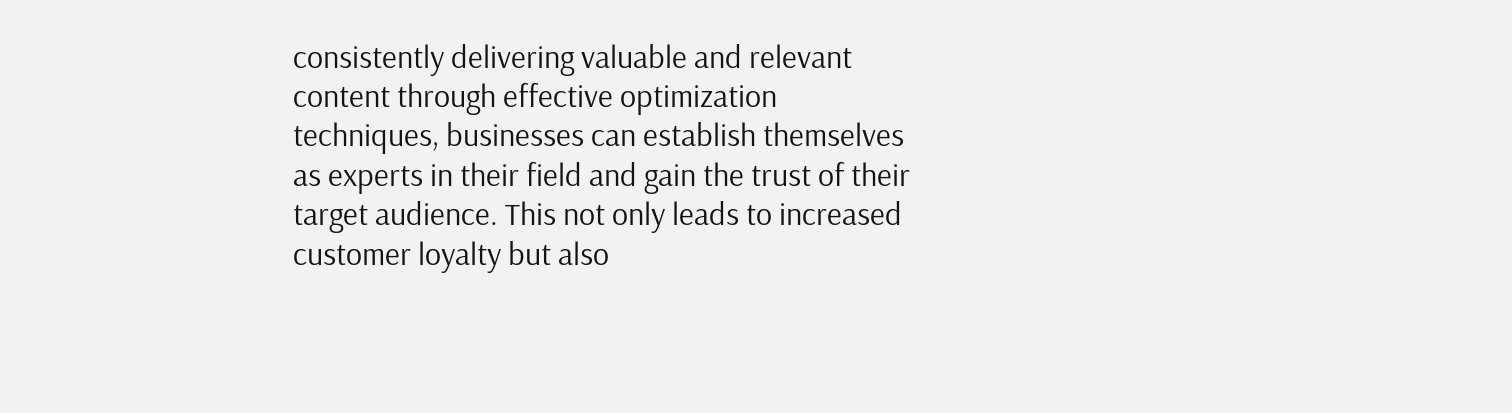consistently delivering valuable and relevant content through effective optimization techniques, businesses can establish themselves as experts in their field and gain the trust of their target audience. This not only leads to increased customer loyalty but also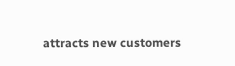attracts new customers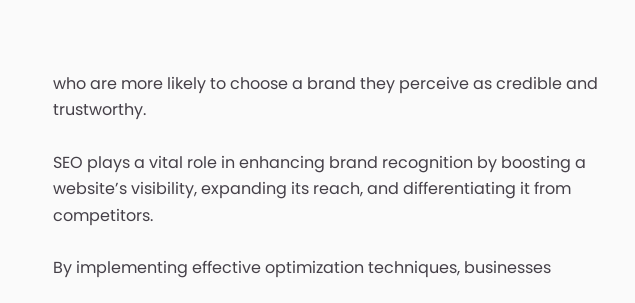who are more likely to choose a brand they perceive as credible and trustworthy.

SEO plays a vital role in enhancing brand recognition by boosting a website’s visibility, expanding its reach, and differentiating it from competitors.

By implementing effective optimization techniques, businesses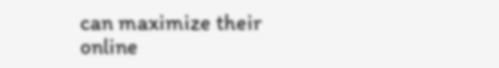can maximize their online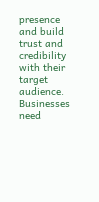presence and build trust and credibility with their target audience. Businesses need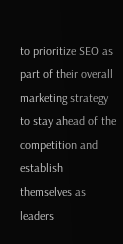to prioritize SEO as part of their overall marketing strategy to stay ahead of the competition and establish themselves as leaders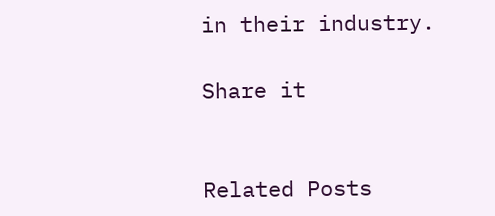in their industry.

Share it


Related Posts